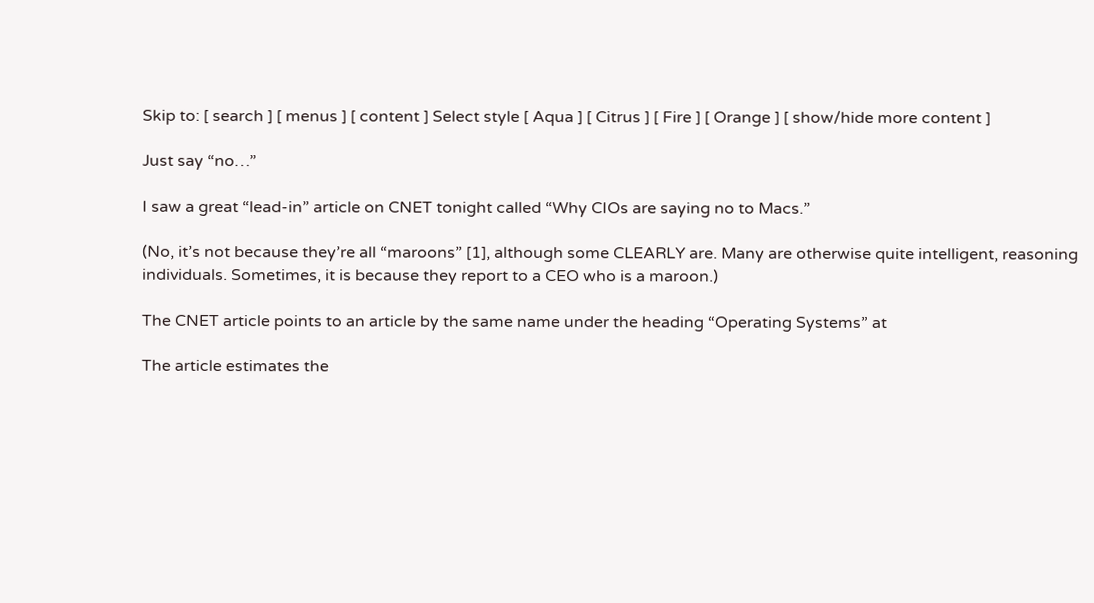Skip to: [ search ] [ menus ] [ content ] Select style [ Aqua ] [ Citrus ] [ Fire ] [ Orange ] [ show/hide more content ]

Just say “no…”

I saw a great “lead-in” article on CNET tonight called “Why CIOs are saying no to Macs.”

(No, it’s not because they’re all “maroons” [1], although some CLEARLY are. Many are otherwise quite intelligent, reasoning individuals. Sometimes, it is because they report to a CEO who is a maroon.)

The CNET article points to an article by the same name under the heading “Operating Systems” at

The article estimates the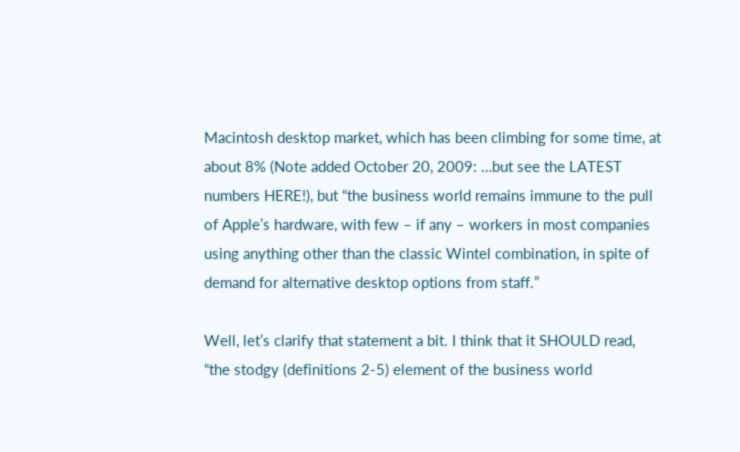Macintosh desktop market, which has been climbing for some time, at about 8% (Note added October 20, 2009: …but see the LATEST numbers HERE!), but “the business world remains immune to the pull of Apple’s hardware, with few – if any – workers in most companies using anything other than the classic Wintel combination, in spite of demand for alternative desktop options from staff.”

Well, let’s clarify that statement a bit. I think that it SHOULD read, “the stodgy (definitions 2-5) element of the business world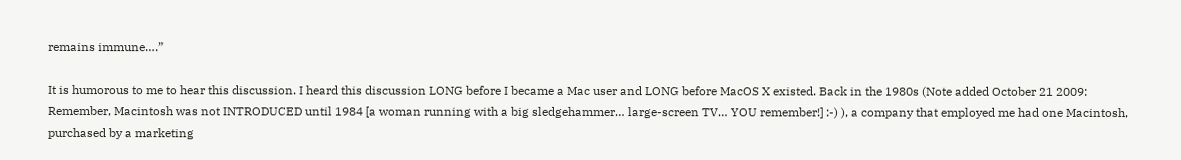remains immune….”

It is humorous to me to hear this discussion. I heard this discussion LONG before I became a Mac user and LONG before MacOS X existed. Back in the 1980s (Note added October 21 2009: Remember, Macintosh was not INTRODUCED until 1984 [a woman running with a big sledgehammer… large-screen TV… YOU remember!] :-) ), a company that employed me had one Macintosh, purchased by a marketing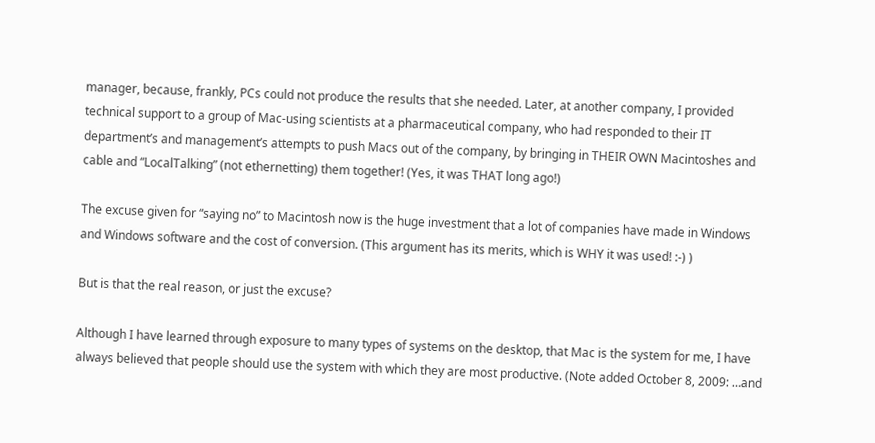manager, because, frankly, PCs could not produce the results that she needed. Later, at another company, I provided technical support to a group of Mac-using scientists at a pharmaceutical company, who had responded to their IT department’s and management’s attempts to push Macs out of the company, by bringing in THEIR OWN Macintoshes and cable and “LocalTalking” (not ethernetting) them together! (Yes, it was THAT long ago!)

The excuse given for “saying no” to Macintosh now is the huge investment that a lot of companies have made in Windows and Windows software and the cost of conversion. (This argument has its merits, which is WHY it was used! :-) )

But is that the real reason, or just the excuse?

Although I have learned through exposure to many types of systems on the desktop, that Mac is the system for me, I have always believed that people should use the system with which they are most productive. (Note added October 8, 2009: …and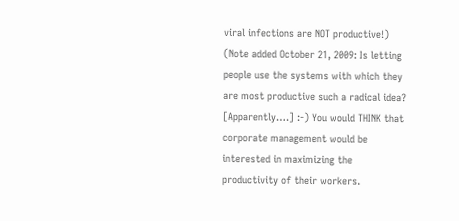viral infections are NOT productive!) (Note added October 21, 2009: Is letting people use the systems with which they are most productive such a radical idea? [Apparently….] :-) You would THINK that corporate management would be interested in maximizing the productivity of their workers.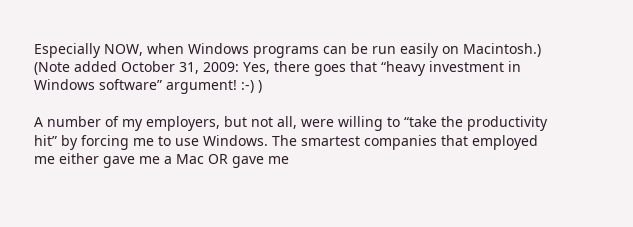Especially NOW, when Windows programs can be run easily on Macintosh.) (Note added October 31, 2009: Yes, there goes that “heavy investment in Windows software” argument! :-) )

A number of my employers, but not all, were willing to “take the productivity hit” by forcing me to use Windows. The smartest companies that employed me either gave me a Mac OR gave me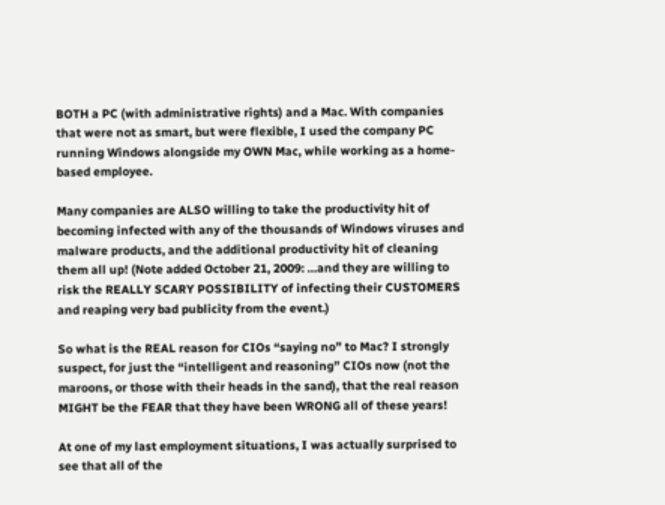BOTH a PC (with administrative rights) and a Mac. With companies that were not as smart, but were flexible, I used the company PC running Windows alongside my OWN Mac, while working as a home-based employee.

Many companies are ALSO willing to take the productivity hit of becoming infected with any of the thousands of Windows viruses and malware products, and the additional productivity hit of cleaning them all up! (Note added October 21, 2009: …and they are willing to risk the REALLY SCARY POSSIBILITY of infecting their CUSTOMERS and reaping very bad publicity from the event.)

So what is the REAL reason for CIOs “saying no” to Mac? I strongly suspect, for just the “intelligent and reasoning” CIOs now (not the maroons, or those with their heads in the sand), that the real reason MIGHT be the FEAR that they have been WRONG all of these years!

At one of my last employment situations, I was actually surprised to see that all of the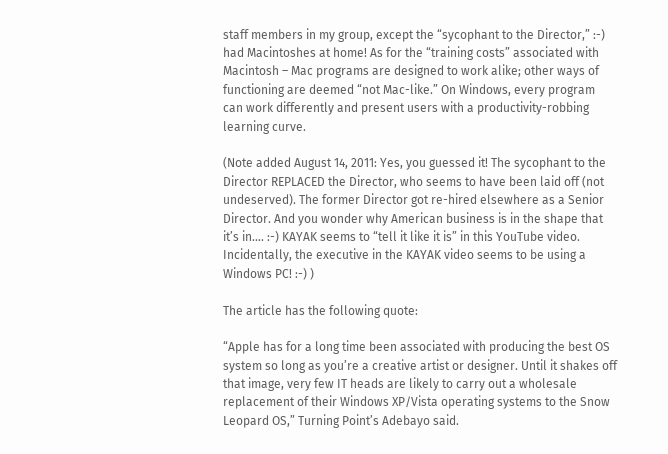staff members in my group, except the “sycophant to the Director,” :-) had Macintoshes at home! As for the “training costs” associated with Macintosh – Mac programs are designed to work alike; other ways of functioning are deemed “not Mac-like.” On Windows, every program can work differently and present users with a productivity-robbing learning curve.

(Note added August 14, 2011: Yes, you guessed it! The sycophant to the Director REPLACED the Director, who seems to have been laid off (not undeserved). The former Director got re-hired elsewhere as a Senior Director. And you wonder why American business is in the shape that it’s in…. :-) KAYAK seems to “tell it like it is” in this YouTube video. Incidentally, the executive in the KAYAK video seems to be using a Windows PC! :-) )

The article has the following quote:

“Apple has for a long time been associated with producing the best OS system so long as you’re a creative artist or designer. Until it shakes off that image, very few IT heads are likely to carry out a wholesale replacement of their Windows XP/Vista operating systems to the Snow Leopard OS,” Turning Point’s Adebayo said.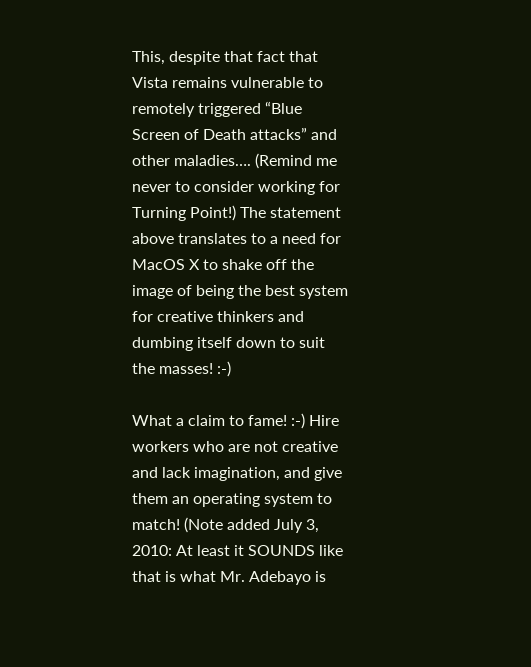This, despite that fact that Vista remains vulnerable to remotely triggered “Blue Screen of Death attacks” and other maladies…. (Remind me never to consider working for Turning Point!) The statement above translates to a need for MacOS X to shake off the image of being the best system for creative thinkers and dumbing itself down to suit the masses! :-)

What a claim to fame! :-) Hire workers who are not creative and lack imagination, and give them an operating system to match! (Note added July 3, 2010: At least it SOUNDS like that is what Mr. Adebayo is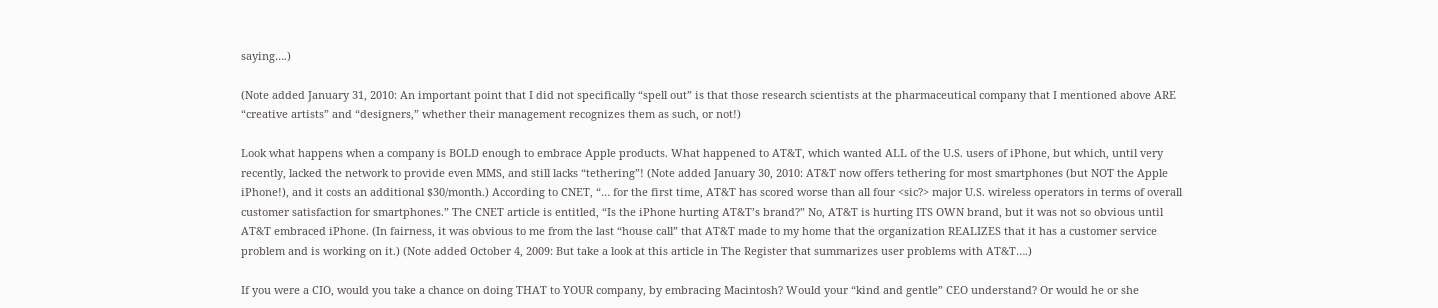saying….)

(Note added January 31, 2010: An important point that I did not specifically “spell out” is that those research scientists at the pharmaceutical company that I mentioned above ARE “creative artists” and “designers,” whether their management recognizes them as such, or not!)

Look what happens when a company is BOLD enough to embrace Apple products. What happened to AT&T, which wanted ALL of the U.S. users of iPhone, but which, until very recently, lacked the network to provide even MMS, and still lacks “tethering”! (Note added January 30, 2010: AT&T now offers tethering for most smartphones (but NOT the Apple iPhone!), and it costs an additional $30/month.) According to CNET, “… for the first time, AT&T has scored worse than all four <sic?> major U.S. wireless operators in terms of overall customer satisfaction for smartphones.” The CNET article is entitled, “Is the iPhone hurting AT&T’s brand?” No, AT&T is hurting ITS OWN brand, but it was not so obvious until AT&T embraced iPhone. (In fairness, it was obvious to me from the last “house call” that AT&T made to my home that the organization REALIZES that it has a customer service problem and is working on it.) (Note added October 4, 2009: But take a look at this article in The Register that summarizes user problems with AT&T….)

If you were a CIO, would you take a chance on doing THAT to YOUR company, by embracing Macintosh? Would your “kind and gentle” CEO understand? Or would he or she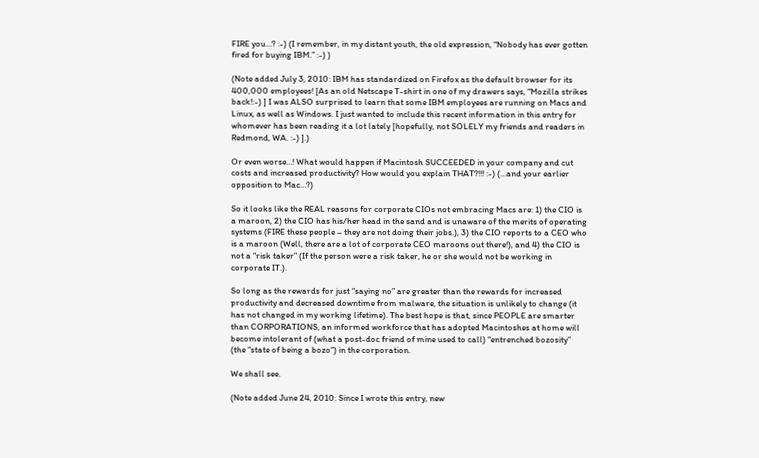FIRE you…? :-) (I remember, in my distant youth, the old expression, “Nobody has ever gotten fired for buying IBM.” :-) )

(Note added July 3, 2010: IBM has standardized on Firefox as the default browser for its 400,000 employees! [As an old Netscape T-shirt in one of my drawers says, “Mozilla strikes back!:-) ] I was ALSO surprised to learn that some IBM employees are running on Macs and Linux, as well as Windows. I just wanted to include this recent information in this entry for whomever has been reading it a lot lately [hopefully, not SOLELY my friends and readers in Redmond, WA. :-) ].)

Or even worse…! What would happen if Macintosh SUCCEEDED in your company and cut costs and increased productivity? How would you explain THAT?!!! :-) (…and your earlier opposition to Mac…?)

So it looks like the REAL reasons for corporate CIOs not embracing Macs are: 1) the CIO is a maroon, 2) the CIO has his/her head in the sand and is unaware of the merits of operating systems (FIRE these people – they are not doing their jobs.), 3) the CIO reports to a CEO who is a maroon (Well, there are a lot of corporate CEO maroons out there!), and 4) the CIO is not a “risk taker” (If the person were a risk taker, he or she would not be working in corporate IT.).

So long as the rewards for just “saying no” are greater than the rewards for increased productivity and decreased downtime from malware, the situation is unlikely to change (it has not changed in my working lifetime). The best hope is that, since PEOPLE are smarter than CORPORATIONS, an informed workforce that has adopted Macintoshes at home will become intolerant of (what a post-doc friend of mine used to call) “entrenched bozosity” (the “state of being a bozo“) in the corporation.

We shall see.

(Note added June 24, 2010: Since I wrote this entry, new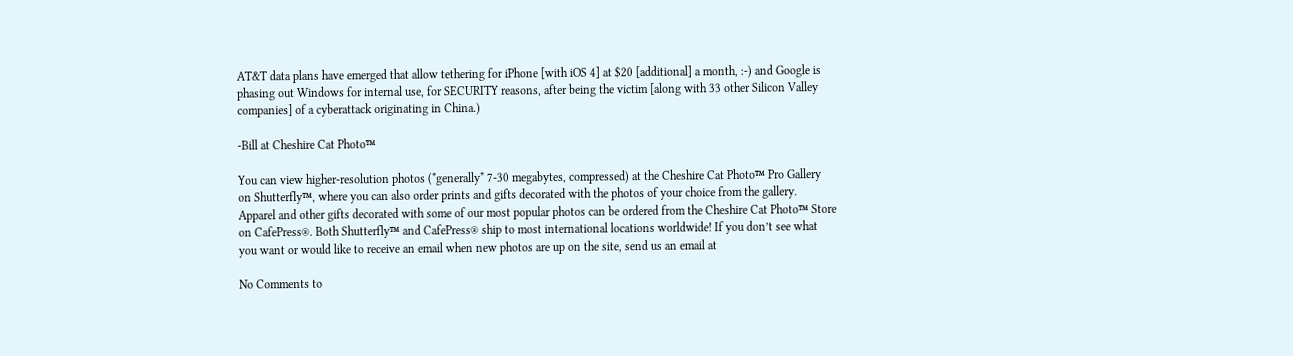AT&T data plans have emerged that allow tethering for iPhone [with iOS 4] at $20 [additional] a month, :-) and Google is phasing out Windows for internal use, for SECURITY reasons, after being the victim [along with 33 other Silicon Valley companies] of a cyberattack originating in China.)

-Bill at Cheshire Cat Photo™

You can view higher-resolution photos (*generally* 7-30 megabytes, compressed) at the Cheshire Cat Photo™ Pro Gallery on Shutterfly™, where you can also order prints and gifts decorated with the photos of your choice from the gallery. Apparel and other gifts decorated with some of our most popular photos can be ordered from the Cheshire Cat Photo™ Store on CafePress®. Both Shutterfly™ and CafePress® ship to most international locations worldwide! If you don’t see what you want or would like to receive an email when new photos are up on the site, send us an email at

No Comments to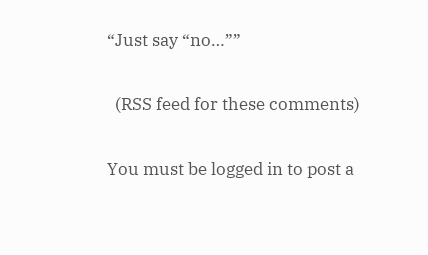“Just say “no…””

  (RSS feed for these comments)

You must be logged in to post a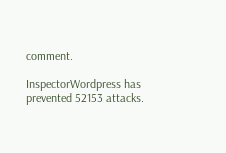comment.

InspectorWordpress has prevented 52153 attacks.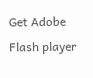Get Adobe Flash player